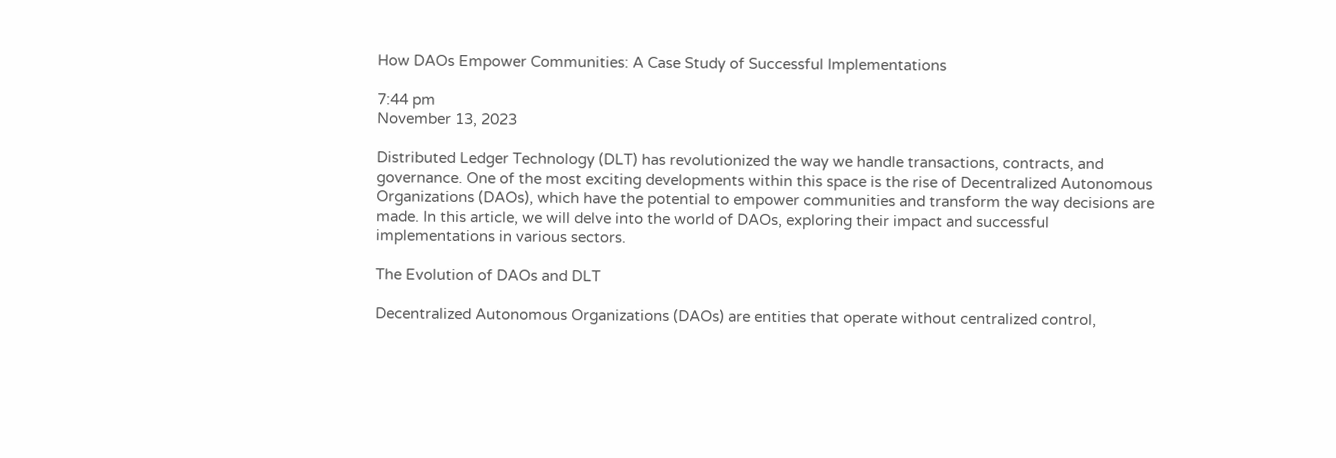How DAOs Empower Communities: A Case Study of Successful Implementations

7:44 pm
November 13, 2023

Distributed Ledger Technology (DLT) has revolutionized the way we handle transactions, contracts, and governance. One of the most exciting developments within this space is the rise of Decentralized Autonomous Organizations (DAOs), which have the potential to empower communities and transform the way decisions are made. In this article, we will delve into the world of DAOs, exploring their impact and successful implementations in various sectors.

The Evolution of DAOs and DLT

Decentralized Autonomous Organizations (DAOs) are entities that operate without centralized control,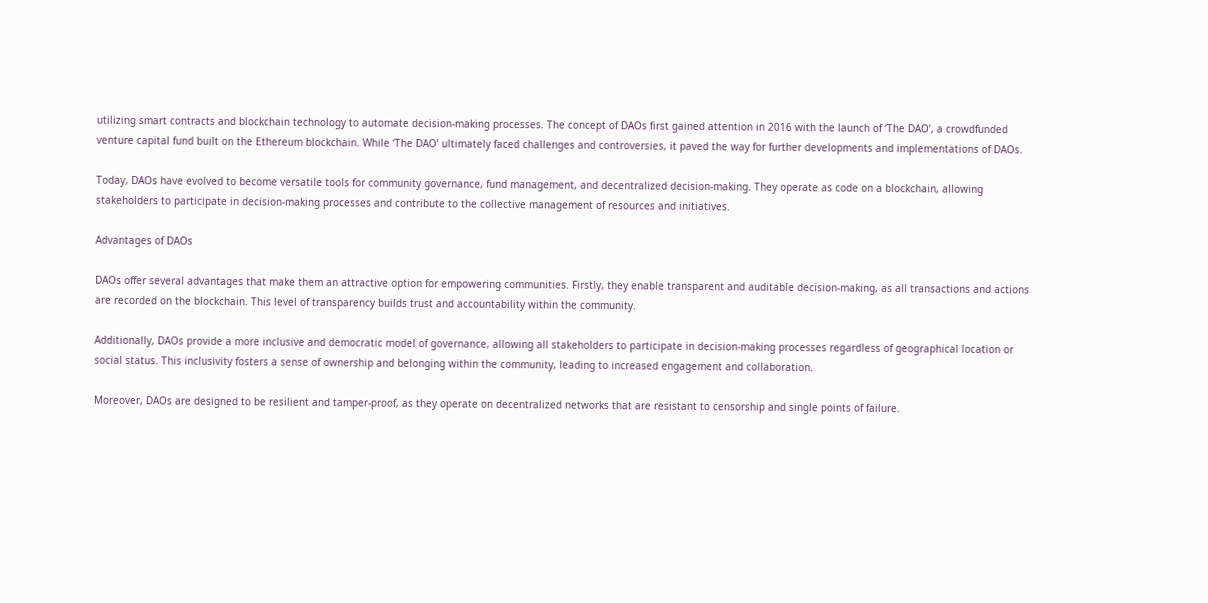utilizing smart contracts and blockchain technology to automate decision-making processes. The concept of DAOs first gained attention in 2016 with the launch of ‘The DAO’, a crowdfunded venture capital fund built on the Ethereum blockchain. While ‘The DAO’ ultimately faced challenges and controversies, it paved the way for further developments and implementations of DAOs.

Today, DAOs have evolved to become versatile tools for community governance, fund management, and decentralized decision-making. They operate as code on a blockchain, allowing stakeholders to participate in decision-making processes and contribute to the collective management of resources and initiatives.

Advantages of DAOs

DAOs offer several advantages that make them an attractive option for empowering communities. Firstly, they enable transparent and auditable decision-making, as all transactions and actions are recorded on the blockchain. This level of transparency builds trust and accountability within the community.

Additionally, DAOs provide a more inclusive and democratic model of governance, allowing all stakeholders to participate in decision-making processes regardless of geographical location or social status. This inclusivity fosters a sense of ownership and belonging within the community, leading to increased engagement and collaboration.

Moreover, DAOs are designed to be resilient and tamper-proof, as they operate on decentralized networks that are resistant to censorship and single points of failure.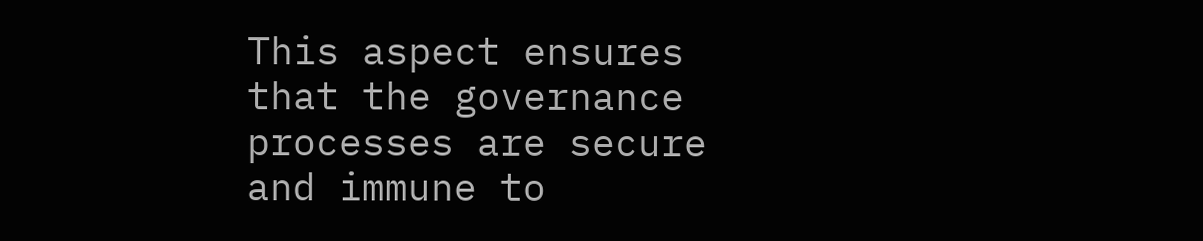This aspect ensures that the governance processes are secure and immune to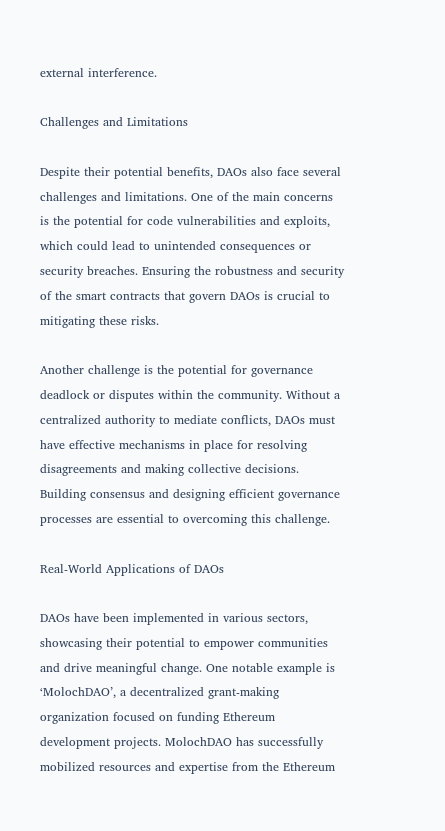external interference.

Challenges and Limitations

Despite their potential benefits, DAOs also face several challenges and limitations. One of the main concerns is the potential for code vulnerabilities and exploits, which could lead to unintended consequences or security breaches. Ensuring the robustness and security of the smart contracts that govern DAOs is crucial to mitigating these risks.

Another challenge is the potential for governance deadlock or disputes within the community. Without a centralized authority to mediate conflicts, DAOs must have effective mechanisms in place for resolving disagreements and making collective decisions. Building consensus and designing efficient governance processes are essential to overcoming this challenge.

Real-World Applications of DAOs

DAOs have been implemented in various sectors, showcasing their potential to empower communities and drive meaningful change. One notable example is ‘MolochDAO’, a decentralized grant-making organization focused on funding Ethereum development projects. MolochDAO has successfully mobilized resources and expertise from the Ethereum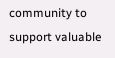community to support valuable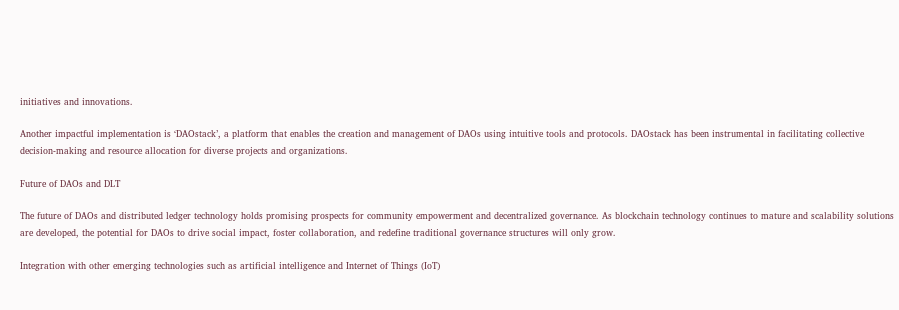initiatives and innovations.

Another impactful implementation is ‘DAOstack’, a platform that enables the creation and management of DAOs using intuitive tools and protocols. DAOstack has been instrumental in facilitating collective decision-making and resource allocation for diverse projects and organizations.

Future of DAOs and DLT

The future of DAOs and distributed ledger technology holds promising prospects for community empowerment and decentralized governance. As blockchain technology continues to mature and scalability solutions are developed, the potential for DAOs to drive social impact, foster collaboration, and redefine traditional governance structures will only grow.

Integration with other emerging technologies such as artificial intelligence and Internet of Things (IoT)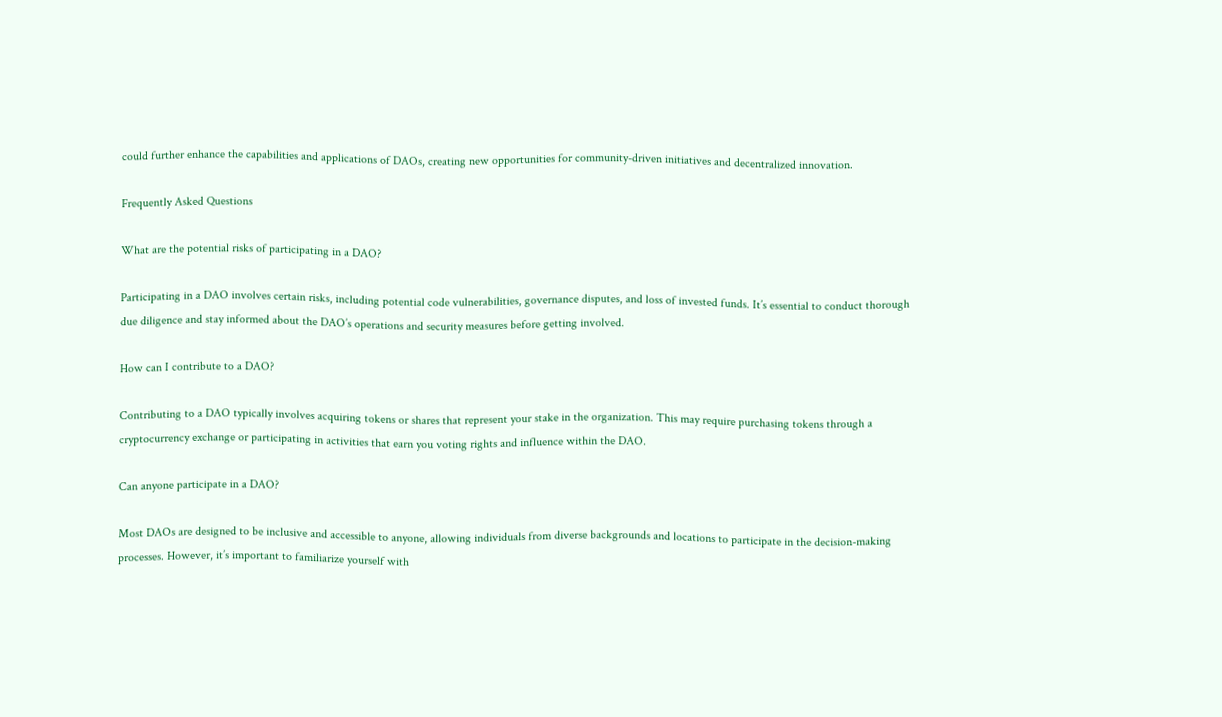could further enhance the capabilities and applications of DAOs, creating new opportunities for community-driven initiatives and decentralized innovation.

Frequently Asked Questions

What are the potential risks of participating in a DAO?

Participating in a DAO involves certain risks, including potential code vulnerabilities, governance disputes, and loss of invested funds. It’s essential to conduct thorough due diligence and stay informed about the DAO’s operations and security measures before getting involved.

How can I contribute to a DAO?

Contributing to a DAO typically involves acquiring tokens or shares that represent your stake in the organization. This may require purchasing tokens through a cryptocurrency exchange or participating in activities that earn you voting rights and influence within the DAO.

Can anyone participate in a DAO?

Most DAOs are designed to be inclusive and accessible to anyone, allowing individuals from diverse backgrounds and locations to participate in the decision-making processes. However, it’s important to familiarize yourself with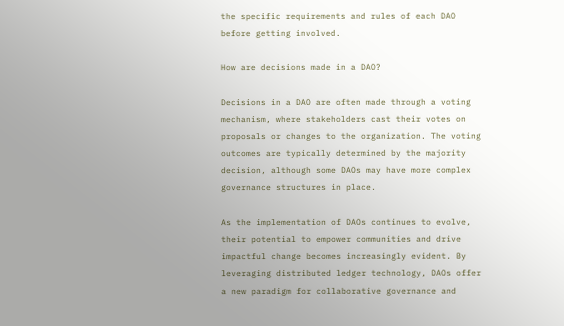the specific requirements and rules of each DAO before getting involved.

How are decisions made in a DAO?

Decisions in a DAO are often made through a voting mechanism, where stakeholders cast their votes on proposals or changes to the organization. The voting outcomes are typically determined by the majority decision, although some DAOs may have more complex governance structures in place.

As the implementation of DAOs continues to evolve, their potential to empower communities and drive impactful change becomes increasingly evident. By leveraging distributed ledger technology, DAOs offer a new paradigm for collaborative governance and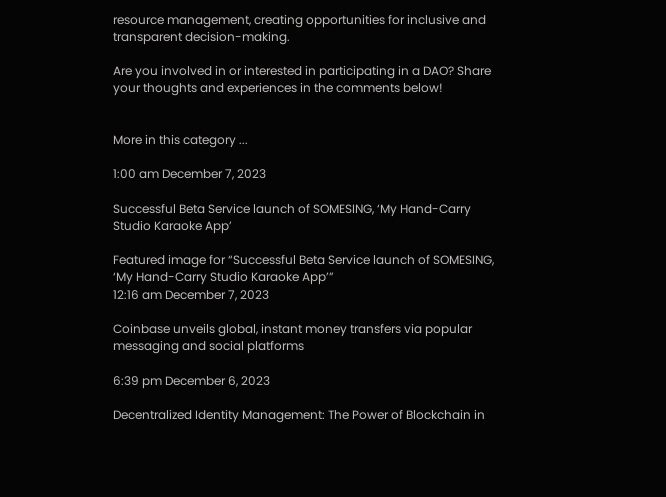resource management, creating opportunities for inclusive and transparent decision-making.

Are you involved in or interested in participating in a DAO? Share your thoughts and experiences in the comments below!


More in this category ...

1:00 am December 7, 2023

Successful Beta Service launch of SOMESING, ‘My Hand-Carry Studio Karaoke App’

Featured image for “Successful Beta Service launch of SOMESING, ‘My Hand-Carry Studio Karaoke App’”
12:16 am December 7, 2023

Coinbase unveils global, instant money transfers via popular messaging and social platforms

6:39 pm December 6, 2023

Decentralized Identity Management: The Power of Blockchain in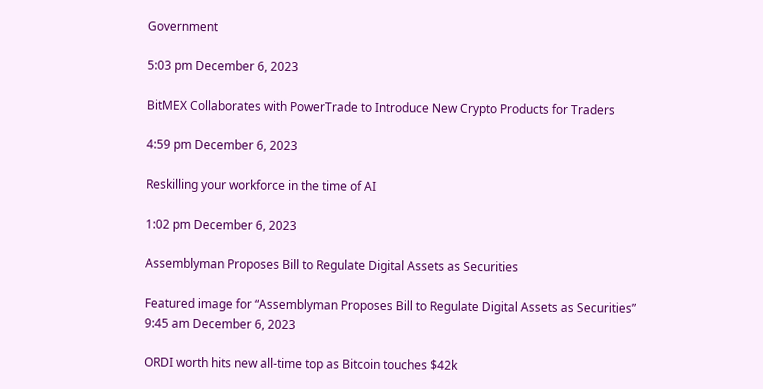Government

5:03 pm December 6, 2023

BitMEX Collaborates with PowerTrade to Introduce New Crypto Products for Traders

4:59 pm December 6, 2023

Reskilling your workforce in the time of AI

1:02 pm December 6, 2023

Assemblyman Proposes Bill to Regulate Digital Assets as Securities

Featured image for “Assemblyman Proposes Bill to Regulate Digital Assets as Securities”
9:45 am December 6, 2023

ORDI worth hits new all-time top as Bitcoin touches $42k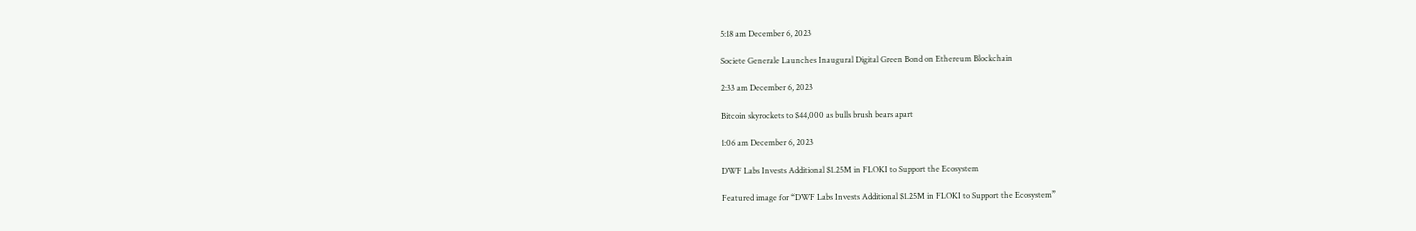5:18 am December 6, 2023

Societe Generale Launches Inaugural Digital Green Bond on Ethereum Blockchain

2:33 am December 6, 2023

Bitcoin skyrockets to $44,000 as bulls brush bears apart

1:06 am December 6, 2023

DWF Labs Invests Additional $1.25M in FLOKI to Support the Ecosystem

Featured image for “DWF Labs Invests Additional $1.25M in FLOKI to Support the Ecosystem”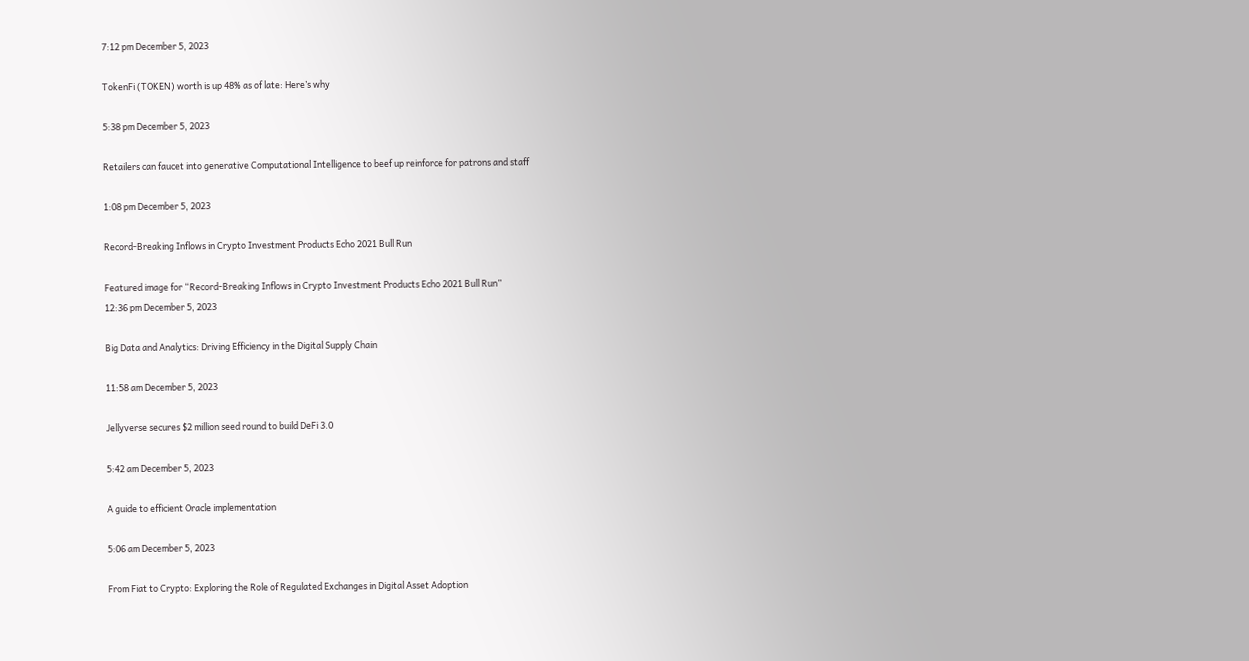7:12 pm December 5, 2023

TokenFi (TOKEN) worth is up 48% as of late: Here’s why

5:38 pm December 5, 2023

Retailers can faucet into generative Computational Intelligence to beef up reinforce for patrons and staff

1:08 pm December 5, 2023

Record-Breaking Inflows in Crypto Investment Products Echo 2021 Bull Run

Featured image for “Record-Breaking Inflows in Crypto Investment Products Echo 2021 Bull Run”
12:36 pm December 5, 2023

Big Data and Analytics: Driving Efficiency in the Digital Supply Chain

11:58 am December 5, 2023

Jellyverse secures $2 million seed round to build DeFi 3.0

5:42 am December 5, 2023

A guide to efficient Oracle implementation

5:06 am December 5, 2023

From Fiat to Crypto: Exploring the Role of Regulated Exchanges in Digital Asset Adoption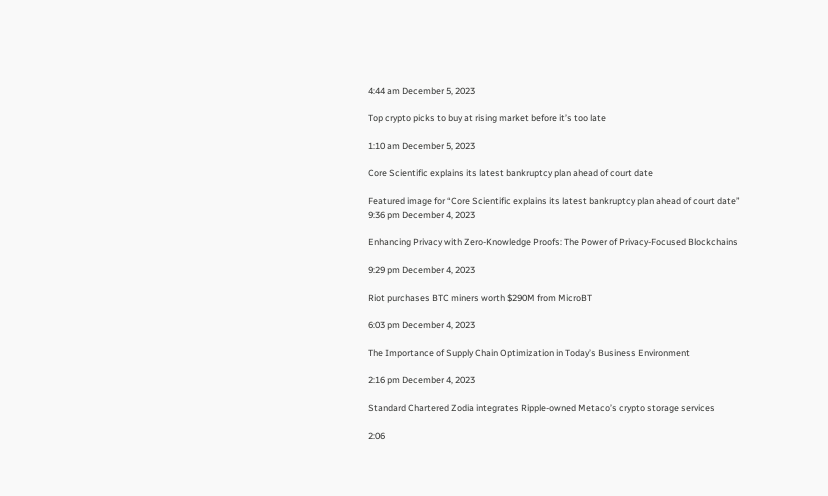4:44 am December 5, 2023

Top crypto picks to buy at rising market before it’s too late

1:10 am December 5, 2023

Core Scientific explains its latest bankruptcy plan ahead of court date

Featured image for “Core Scientific explains its latest bankruptcy plan ahead of court date”
9:36 pm December 4, 2023

Enhancing Privacy with Zero-Knowledge Proofs: The Power of Privacy-Focused Blockchains

9:29 pm December 4, 2023

Riot purchases BTC miners worth $290M from MicroBT

6:03 pm December 4, 2023

The Importance of Supply Chain Optimization in Today’s Business Environment

2:16 pm December 4, 2023

Standard Chartered Zodia integrates Ripple-owned Metaco’s crypto storage services

2:06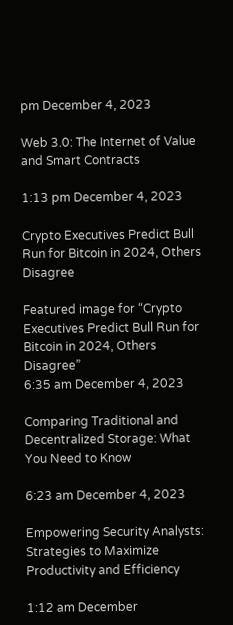pm December 4, 2023

Web 3.0: The Internet of Value and Smart Contracts

1:13 pm December 4, 2023

Crypto Executives Predict Bull Run for Bitcoin in 2024, Others Disagree

Featured image for “Crypto Executives Predict Bull Run for Bitcoin in 2024, Others Disagree”
6:35 am December 4, 2023

Comparing Traditional and Decentralized Storage: What You Need to Know

6:23 am December 4, 2023

Empowering Security Analysts: Strategies to Maximize Productivity and Efficiency

1:12 am December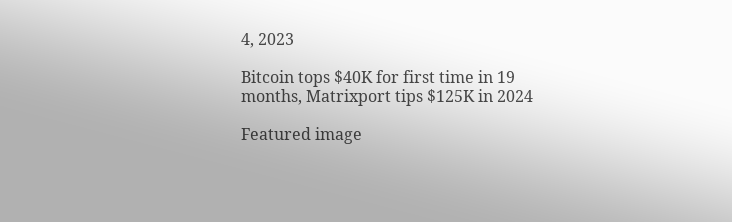4, 2023

Bitcoin tops $40K for first time in 19 months, Matrixport tips $125K in 2024

Featured image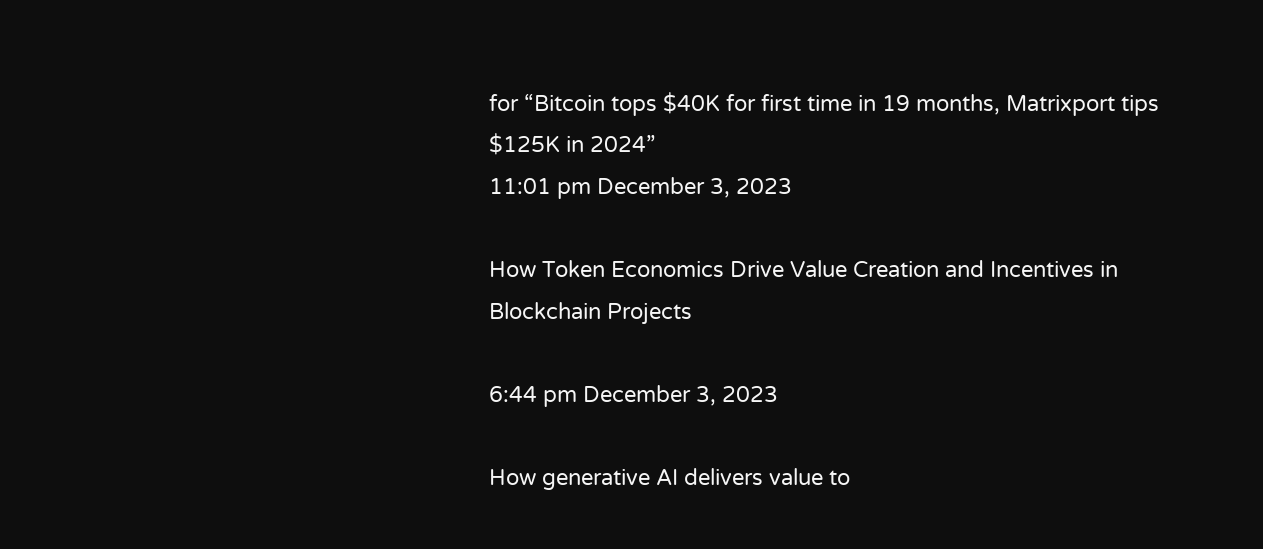for “Bitcoin tops $40K for first time in 19 months, Matrixport tips $125K in 2024”
11:01 pm December 3, 2023

How Token Economics Drive Value Creation and Incentives in Blockchain Projects

6:44 pm December 3, 2023

How generative AI delivers value to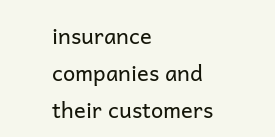insurance companies and their customers